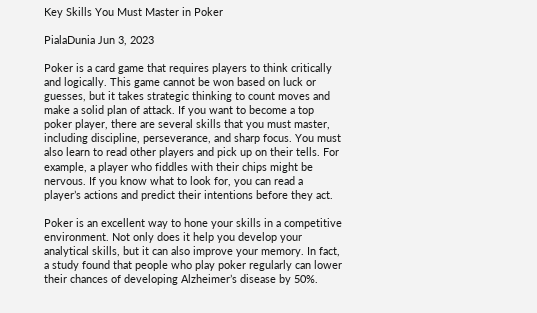Key Skills You Must Master in Poker

PialaDunia Jun 3, 2023

Poker is a card game that requires players to think critically and logically. This game cannot be won based on luck or guesses, but it takes strategic thinking to count moves and make a solid plan of attack. If you want to become a top poker player, there are several skills that you must master, including discipline, perseverance, and sharp focus. You must also learn to read other players and pick up on their tells. For example, a player who fiddles with their chips might be nervous. If you know what to look for, you can read a player’s actions and predict their intentions before they act.

Poker is an excellent way to hone your skills in a competitive environment. Not only does it help you develop your analytical skills, but it can also improve your memory. In fact, a study found that people who play poker regularly can lower their chances of developing Alzheimer’s disease by 50%.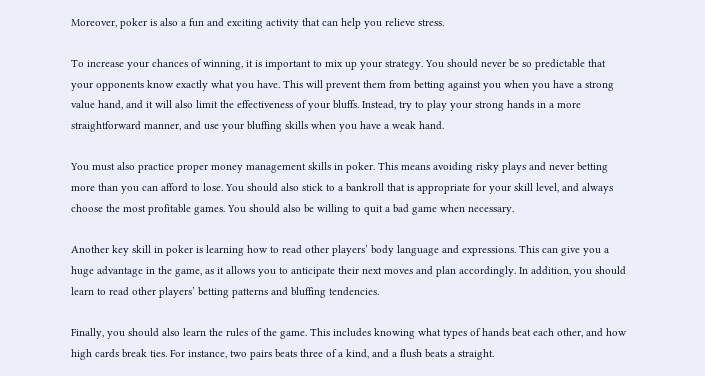Moreover, poker is also a fun and exciting activity that can help you relieve stress.

To increase your chances of winning, it is important to mix up your strategy. You should never be so predictable that your opponents know exactly what you have. This will prevent them from betting against you when you have a strong value hand, and it will also limit the effectiveness of your bluffs. Instead, try to play your strong hands in a more straightforward manner, and use your bluffing skills when you have a weak hand.

You must also practice proper money management skills in poker. This means avoiding risky plays and never betting more than you can afford to lose. You should also stick to a bankroll that is appropriate for your skill level, and always choose the most profitable games. You should also be willing to quit a bad game when necessary.

Another key skill in poker is learning how to read other players’ body language and expressions. This can give you a huge advantage in the game, as it allows you to anticipate their next moves and plan accordingly. In addition, you should learn to read other players’ betting patterns and bluffing tendencies.

Finally, you should also learn the rules of the game. This includes knowing what types of hands beat each other, and how high cards break ties. For instance, two pairs beats three of a kind, and a flush beats a straight.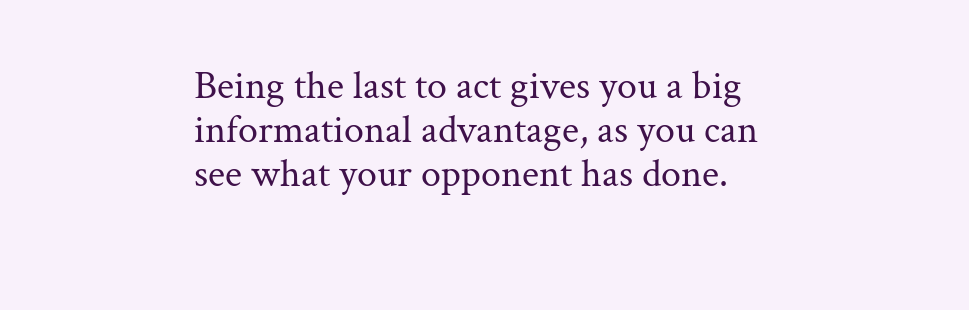Being the last to act gives you a big informational advantage, as you can see what your opponent has done.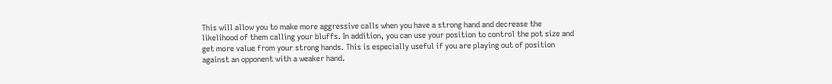This will allow you to make more aggressive calls when you have a strong hand and decrease the likelihood of them calling your bluffs. In addition, you can use your position to control the pot size and get more value from your strong hands. This is especially useful if you are playing out of position against an opponent with a weaker hand.